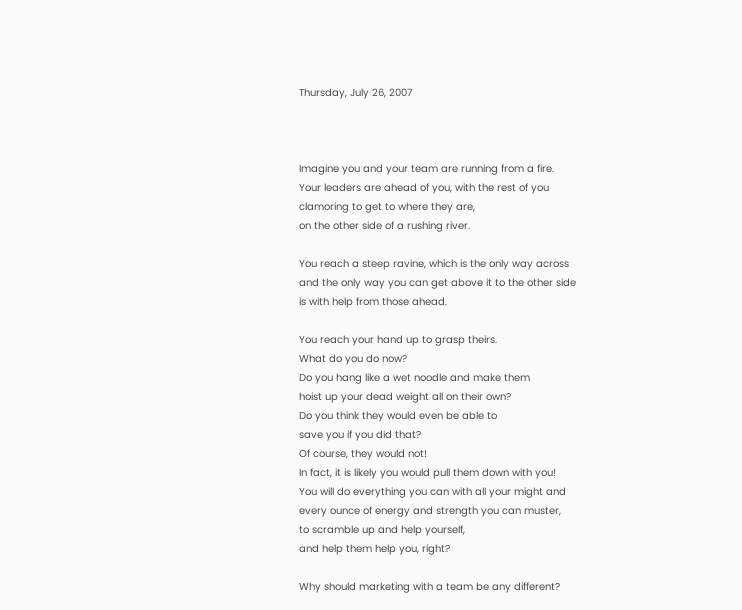Thursday, July 26, 2007



Imagine you and your team are running from a fire.
Your leaders are ahead of you, with the rest of you
clamoring to get to where they are,
on the other side of a rushing river.

You reach a steep ravine, which is the only way across
and the only way you can get above it to the other side
is with help from those ahead.

You reach your hand up to grasp theirs.
What do you do now?
Do you hang like a wet noodle and make them
hoist up your dead weight all on their own?
Do you think they would even be able to
save you if you did that?
Of course, they would not!
In fact, it is likely you would pull them down with you!
You will do everything you can with all your might and
every ounce of energy and strength you can muster,
to scramble up and help yourself,
and help them help you, right?

Why should marketing with a team be any different?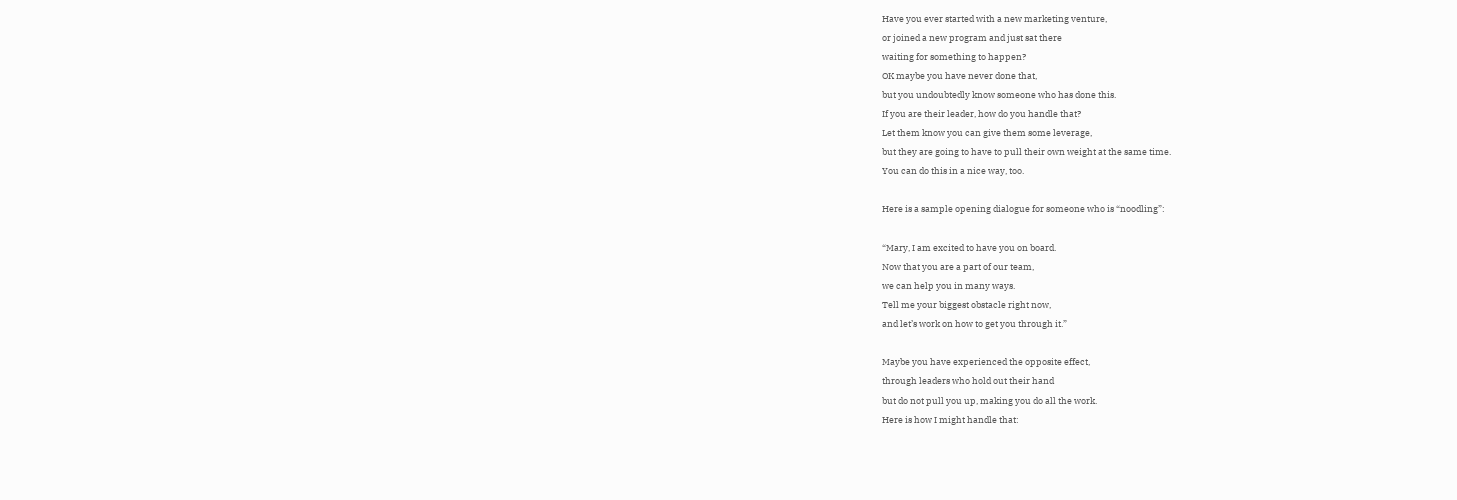Have you ever started with a new marketing venture,
or joined a new program and just sat there
waiting for something to happen?
OK maybe you have never done that,
but you undoubtedly know someone who has done this.
If you are their leader, how do you handle that?
Let them know you can give them some leverage,
but they are going to have to pull their own weight at the same time.
You can do this in a nice way, too.

Here is a sample opening dialogue for someone who is “noodling”:

“Mary, I am excited to have you on board.
Now that you are a part of our team,
we can help you in many ways.
Tell me your biggest obstacle right now,
and let’s work on how to get you through it.”

Maybe you have experienced the opposite effect,
through leaders who hold out their hand
but do not pull you up, making you do all the work.
Here is how I might handle that: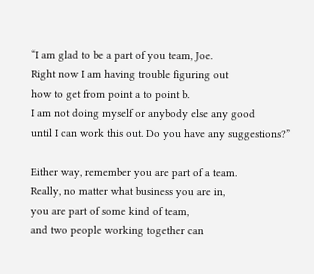“I am glad to be a part of you team, Joe.
Right now I am having trouble figuring out
how to get from point a to point b.
I am not doing myself or anybody else any good
until I can work this out. Do you have any suggestions?”

Either way, remember you are part of a team.
Really, no matter what business you are in,
you are part of some kind of team,
and two people working together can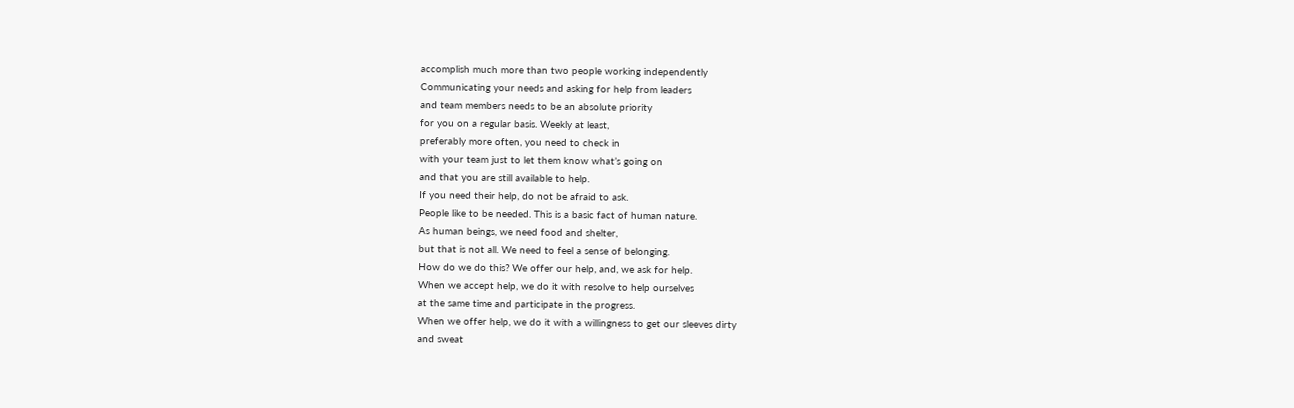accomplish much more than two people working independently
Communicating your needs and asking for help from leaders
and team members needs to be an absolute priority
for you on a regular basis. Weekly at least,
preferably more often, you need to check in
with your team just to let them know what’s going on
and that you are still available to help.
If you need their help, do not be afraid to ask.
People like to be needed. This is a basic fact of human nature.
As human beings, we need food and shelter,
but that is not all. We need to feel a sense of belonging.
How do we do this? We offer our help, and, we ask for help.
When we accept help, we do it with resolve to help ourselves
at the same time and participate in the progress.
When we offer help, we do it with a willingness to get our sleeves dirty
and sweat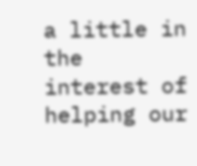a little in the interest of helping our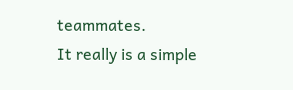teammates.
It really is a simple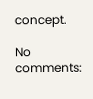concept.

No comments: